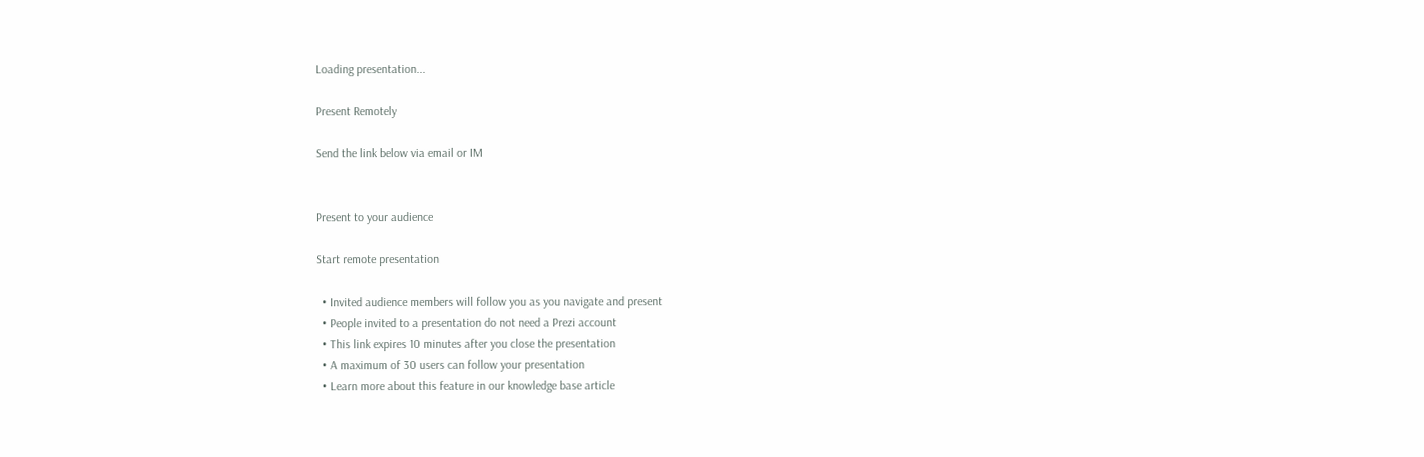Loading presentation...

Present Remotely

Send the link below via email or IM


Present to your audience

Start remote presentation

  • Invited audience members will follow you as you navigate and present
  • People invited to a presentation do not need a Prezi account
  • This link expires 10 minutes after you close the presentation
  • A maximum of 30 users can follow your presentation
  • Learn more about this feature in our knowledge base article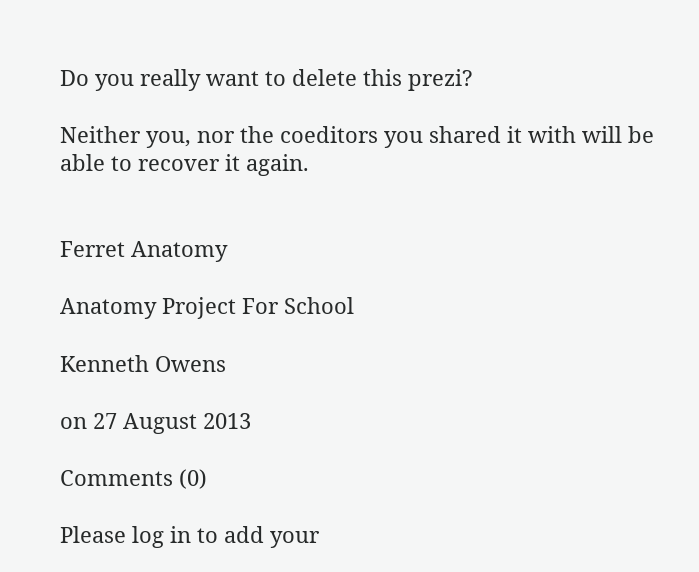Do you really want to delete this prezi?

Neither you, nor the coeditors you shared it with will be able to recover it again.


Ferret Anatomy

Anatomy Project For School

Kenneth Owens

on 27 August 2013

Comments (0)

Please log in to add your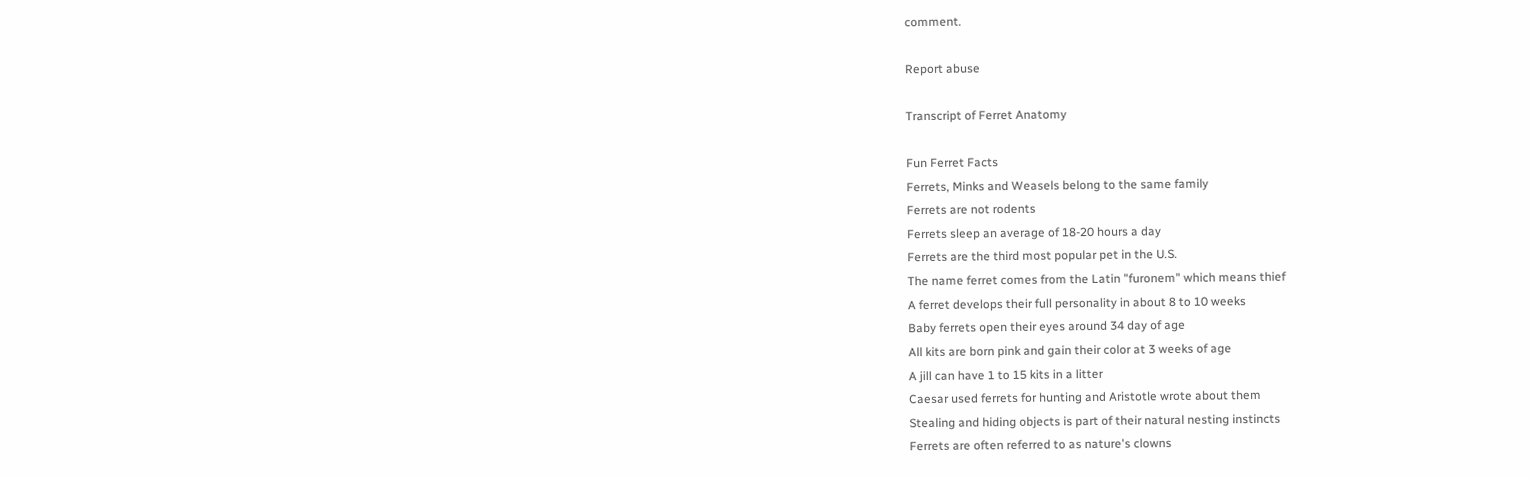comment.

Report abuse

Transcript of Ferret Anatomy

Fun Ferret Facts
Ferrets, Minks and Weasels belong to the same family
Ferrets are not rodents
Ferrets sleep an average of 18-20 hours a day
Ferrets are the third most popular pet in the U.S.
The name ferret comes from the Latin "furonem" which means thief
A ferret develops their full personality in about 8 to 10 weeks
Baby ferrets open their eyes around 34 day of age
All kits are born pink and gain their color at 3 weeks of age
A jill can have 1 to 15 kits in a litter
Caesar used ferrets for hunting and Aristotle wrote about them
Stealing and hiding objects is part of their natural nesting instincts
Ferrets are often referred to as nature's clowns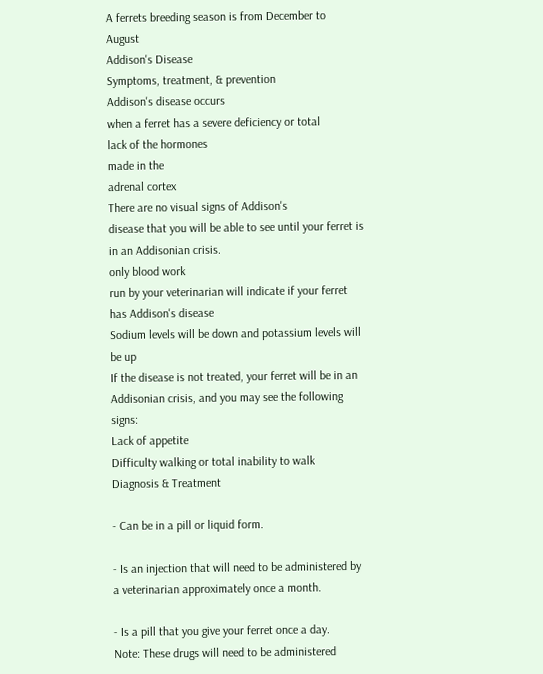A ferrets breeding season is from December to August
Addison's Disease
Symptoms, treatment, & prevention
Addison's disease occurs
when a ferret has a severe deficiency or total
lack of the hormones
made in the
adrenal cortex
There are no visual signs of Addison's
disease that you will be able to see until your ferret is in an Addisonian crisis.
only blood work
run by your veterinarian will indicate if your ferret has Addison's disease
Sodium levels will be down and potassium levels will be up
If the disease is not treated, your ferret will be in an Addisonian crisis, and you may see the following signs:
Lack of appetite
Difficulty walking or total inability to walk
Diagnosis & Treatment

- Can be in a pill or liquid form.

- Is an injection that will need to be administered by a veterinarian approximately once a month.

- Is a pill that you give your ferret once a day.
Note: These drugs will need to be administered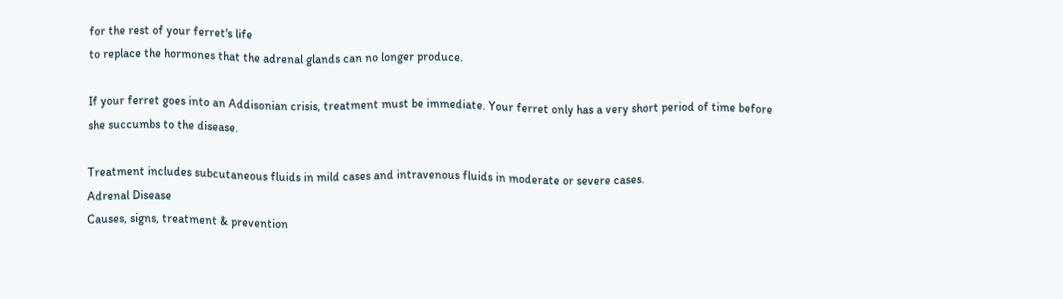for the rest of your ferret's life
to replace the hormones that the adrenal glands can no longer produce.

If your ferret goes into an Addisonian crisis, treatment must be immediate. Your ferret only has a very short period of time before she succumbs to the disease.

Treatment includes subcutaneous fluids in mild cases and intravenous fluids in moderate or severe cases.
Adrenal Disease
Causes, signs, treatment & prevention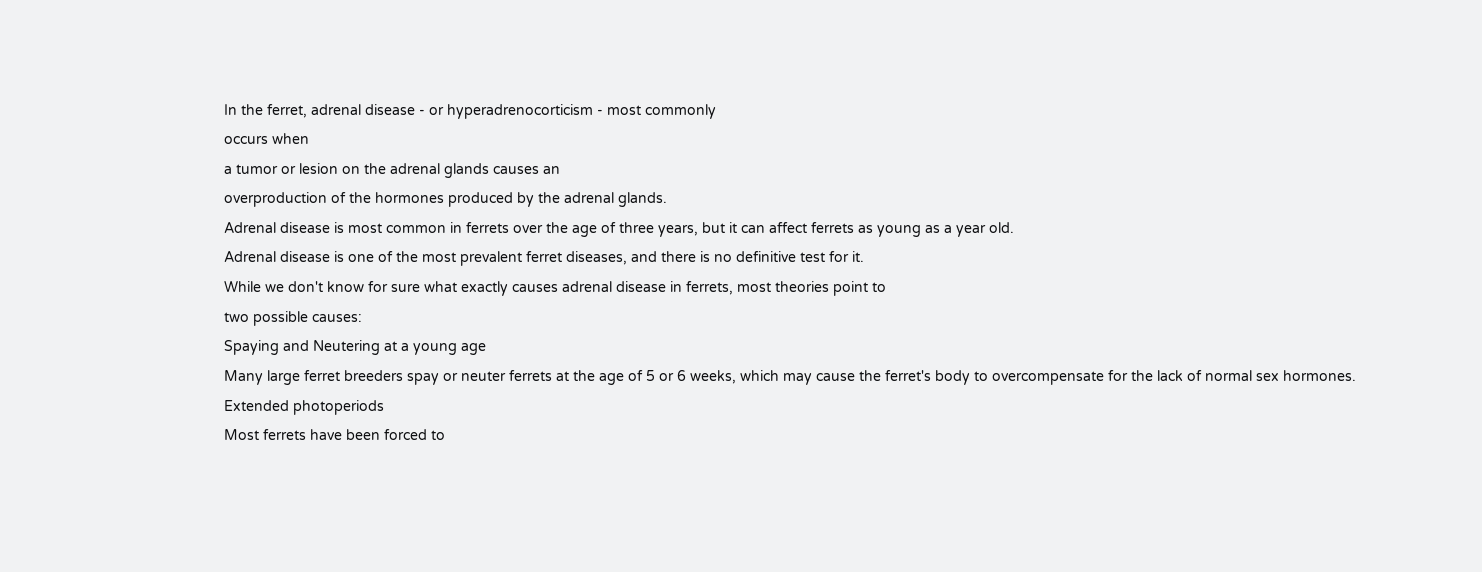In the ferret, adrenal disease - or hyperadrenocorticism - most commonly
occurs when
a tumor or lesion on the adrenal glands causes an
overproduction of the hormones produced by the adrenal glands.
Adrenal disease is most common in ferrets over the age of three years, but it can affect ferrets as young as a year old.
Adrenal disease is one of the most prevalent ferret diseases, and there is no definitive test for it.
While we don't know for sure what exactly causes adrenal disease in ferrets, most theories point to
two possible causes:
Spaying and Neutering at a young age
Many large ferret breeders spay or neuter ferrets at the age of 5 or 6 weeks, which may cause the ferret's body to overcompensate for the lack of normal sex hormones.
Extended photoperiods
Most ferrets have been forced to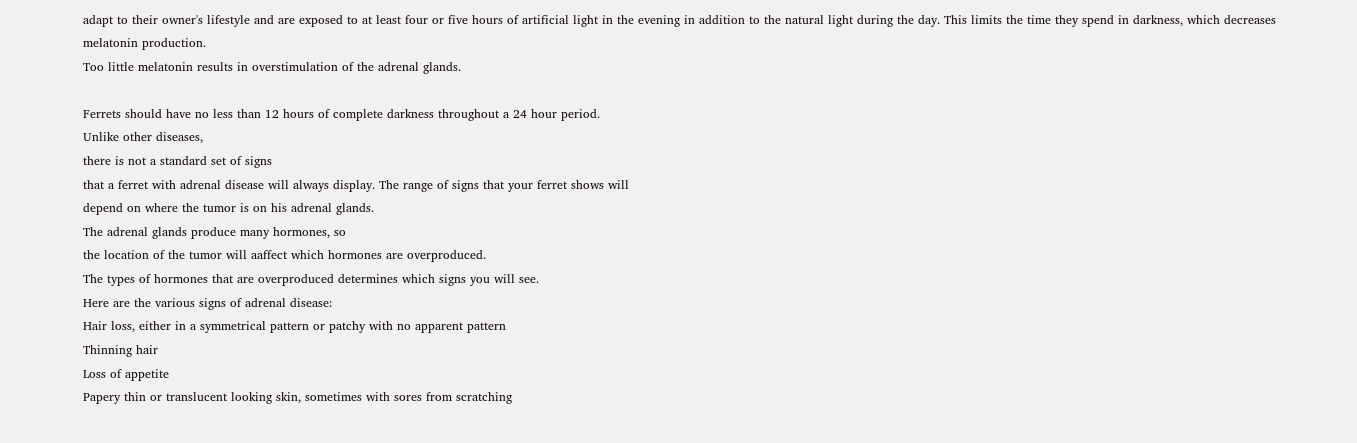adapt to their owner's lifestyle and are exposed to at least four or five hours of artificial light in the evening in addition to the natural light during the day. This limits the time they spend in darkness, which decreases melatonin production.
Too little melatonin results in overstimulation of the adrenal glands.

Ferrets should have no less than 12 hours of complete darkness throughout a 24 hour period.
Unlike other diseases,
there is not a standard set of signs
that a ferret with adrenal disease will always display. The range of signs that your ferret shows will
depend on where the tumor is on his adrenal glands.
The adrenal glands produce many hormones, so
the location of the tumor will aaffect which hormones are overproduced.
The types of hormones that are overproduced determines which signs you will see.
Here are the various signs of adrenal disease:
Hair loss, either in a symmetrical pattern or patchy with no apparent pattern
Thinning hair
Loss of appetite
Papery thin or translucent looking skin, sometimes with sores from scratching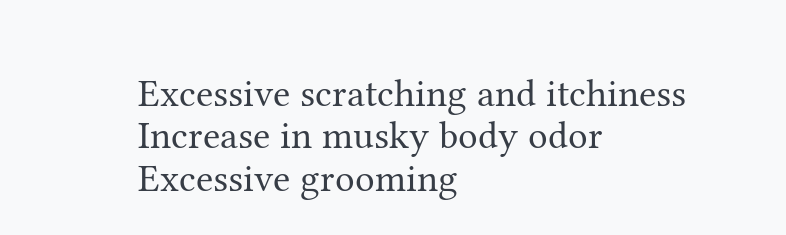Excessive scratching and itchiness
Increase in musky body odor
Excessive grooming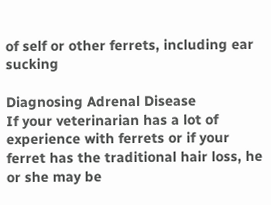of self or other ferrets, including ear sucking

Diagnosing Adrenal Disease
If your veterinarian has a lot of experience with ferrets or if your ferret has the traditional hair loss, he or she may be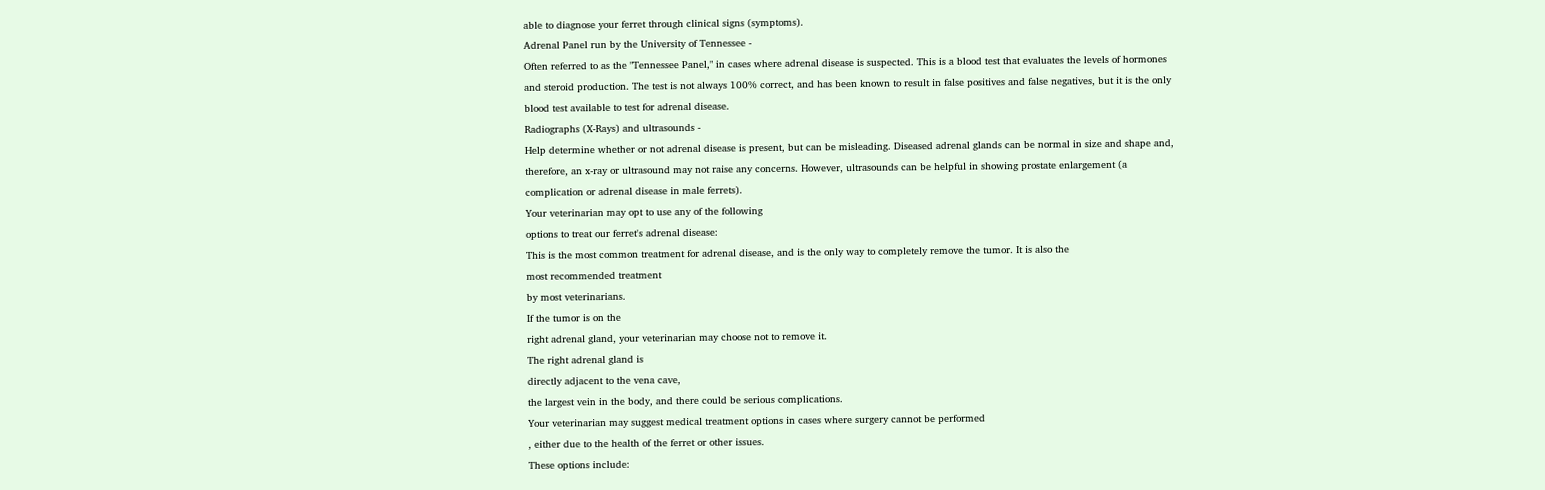able to diagnose your ferret through clinical signs (symptoms).
Adrenal Panel run by the University of Tennessee -
Often referred to as the "Tennessee Panel," in cases where adrenal disease is suspected. This is a blood test that evaluates the levels of hormones and steroid production. The test is not always 100% correct, and has been known to result in false positives and false negatives, but it is the only blood test available to test for adrenal disease.
Radiographs (X-Rays) and ultrasounds -
Help determine whether or not adrenal disease is present, but can be misleading. Diseased adrenal glands can be normal in size and shape and, therefore, an x-ray or ultrasound may not raise any concerns. However, ultrasounds can be helpful in showing prostate enlargement (a complication or adrenal disease in male ferrets).
Your veterinarian may opt to use any of the following
options to treat our ferret's adrenal disease:
This is the most common treatment for adrenal disease, and is the only way to completely remove the tumor. It is also the
most recommended treatment
by most veterinarians.
If the tumor is on the
right adrenal gland, your veterinarian may choose not to remove it.
The right adrenal gland is
directly adjacent to the vena cave,
the largest vein in the body, and there could be serious complications.
Your veterinarian may suggest medical treatment options in cases where surgery cannot be performed
, either due to the health of the ferret or other issues.
These options include: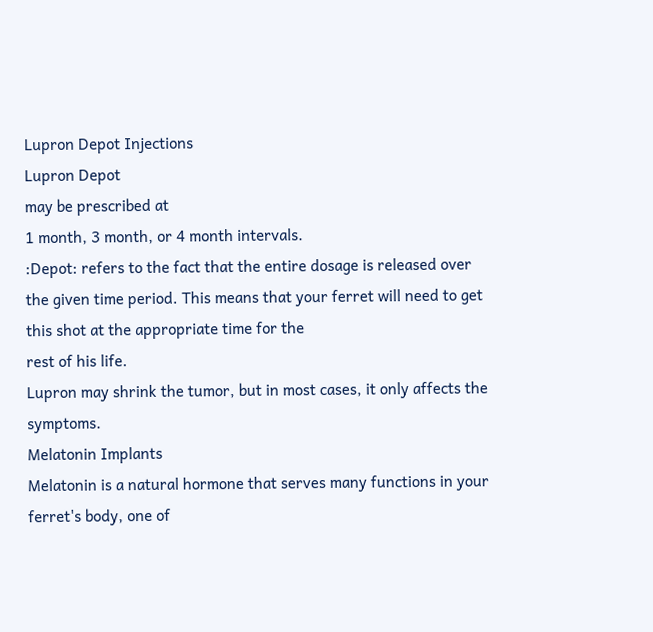Lupron Depot Injections
Lupron Depot
may be prescribed at
1 month, 3 month, or 4 month intervals.
:Depot: refers to the fact that the entire dosage is released over the given time period. This means that your ferret will need to get this shot at the appropriate time for the
rest of his life.
Lupron may shrink the tumor, but in most cases, it only affects the symptoms.
Melatonin Implants
Melatonin is a natural hormone that serves many functions in your ferret's body, one of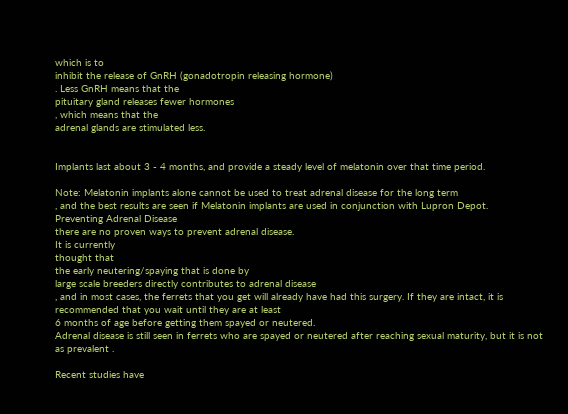which is to
inhibit the release of GnRH (gonadotropin releasing hormone)
. Less GnRH means that the
pituitary gland releases fewer hormones
, which means that the
adrenal glands are stimulated less.


Implants last about 3 - 4 months, and provide a steady level of melatonin over that time period.

Note: Melatonin implants alone cannot be used to treat adrenal disease for the long term
, and the best results are seen if Melatonin implants are used in conjunction with Lupron Depot.
Preventing Adrenal Disease
there are no proven ways to prevent adrenal disease.
It is currently
thought that
the early neutering/spaying that is done by
large scale breeders directly contributes to adrenal disease
, and in most cases, the ferrets that you get will already have had this surgery. If they are intact, it is recommended that you wait until they are at least
6 months of age before getting them spayed or neutered.
Adrenal disease is still seen in ferrets who are spayed or neutered after reaching sexual maturity, but it is not as prevalent .

Recent studies have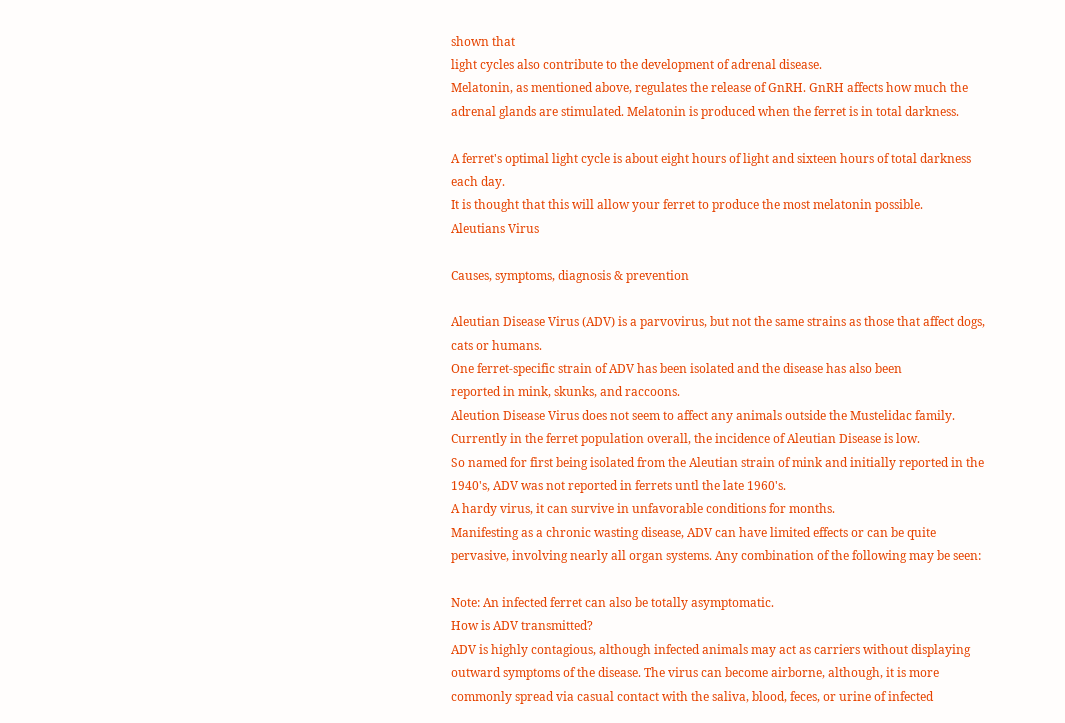shown that
light cycles also contribute to the development of adrenal disease.
Melatonin, as mentioned above, regulates the release of GnRH. GnRH affects how much the adrenal glands are stimulated. Melatonin is produced when the ferret is in total darkness.

A ferret's optimal light cycle is about eight hours of light and sixteen hours of total darkness each day.
It is thought that this will allow your ferret to produce the most melatonin possible.
Aleutians Virus

Causes, symptoms, diagnosis & prevention

Aleutian Disease Virus (ADV) is a parvovirus, but not the same strains as those that affect dogs, cats or humans.
One ferret-specific strain of ADV has been isolated and the disease has also been
reported in mink, skunks, and raccoons.
Aleution Disease Virus does not seem to affect any animals outside the Mustelidac family. Currently in the ferret population overall, the incidence of Aleutian Disease is low.
So named for first being isolated from the Aleutian strain of mink and initially reported in the 1940's, ADV was not reported in ferrets untl the late 1960's.
A hardy virus, it can survive in unfavorable conditions for months.
Manifesting as a chronic wasting disease, ADV can have limited effects or can be quite pervasive, involving nearly all organ systems. Any combination of the following may be seen:

Note: An infected ferret can also be totally asymptomatic.
How is ADV transmitted?
ADV is highly contagious, although infected animals may act as carriers without displaying outward symptoms of the disease. The virus can become airborne, although, it is more commonly spread via casual contact with the saliva, blood, feces, or urine of infected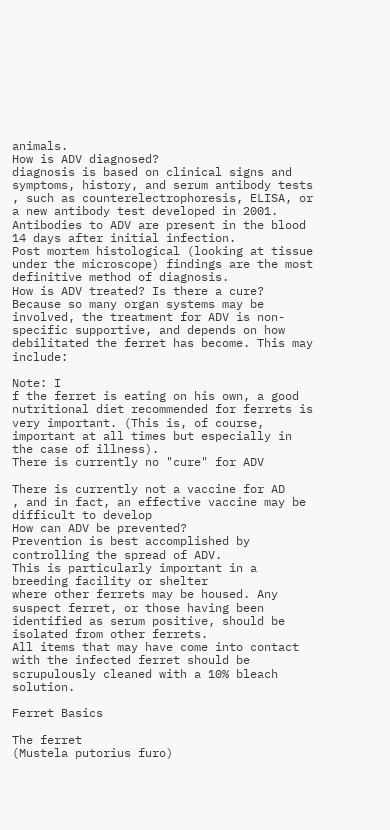animals.
How is ADV diagnosed?
diagnosis is based on clinical signs and symptoms, history, and serum antibody tests
, such as counterelectrophoresis, ELISA, or a new antibody test developed in 2001.
Antibodies to ADV are present in the blood 14 days after initial infection.
Post mortem histological (looking at tissue under the microscope) findings are the most definitive method of diagnosis.
How is ADV treated? Is there a cure?
Because so many organ systems may be involved, the treatment for ADV is non-specific supportive, and depends on how debilitated the ferret has become. This may include:

Note: I
f the ferret is eating on his own, a good nutritional diet recommended for ferrets is very important. (This is, of course, important at all times but especially in the case of illness).
There is currently no "cure" for ADV

There is currently not a vaccine for AD
, and in fact, an effective vaccine may be difficult to develop
How can ADV be prevented?
Prevention is best accomplished by
controlling the spread of ADV.
This is particularly important in a
breeding facility or shelter
where other ferrets may be housed. Any suspect ferret, or those having been identified as serum positive, should be
isolated from other ferrets.
All items that may have come into contact with the infected ferret should be
scrupulously cleaned with a 10% bleach solution.

Ferret Basics

The ferret
(Mustela putorius furo)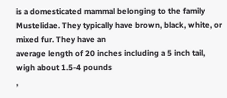is a domesticated mammal belonging to the family Mustelidae. They typically have brown, black, white, or mixed fur. They have an
average length of 20 inches including a 5 inch tail, wigh about 1.5-4 pounds
,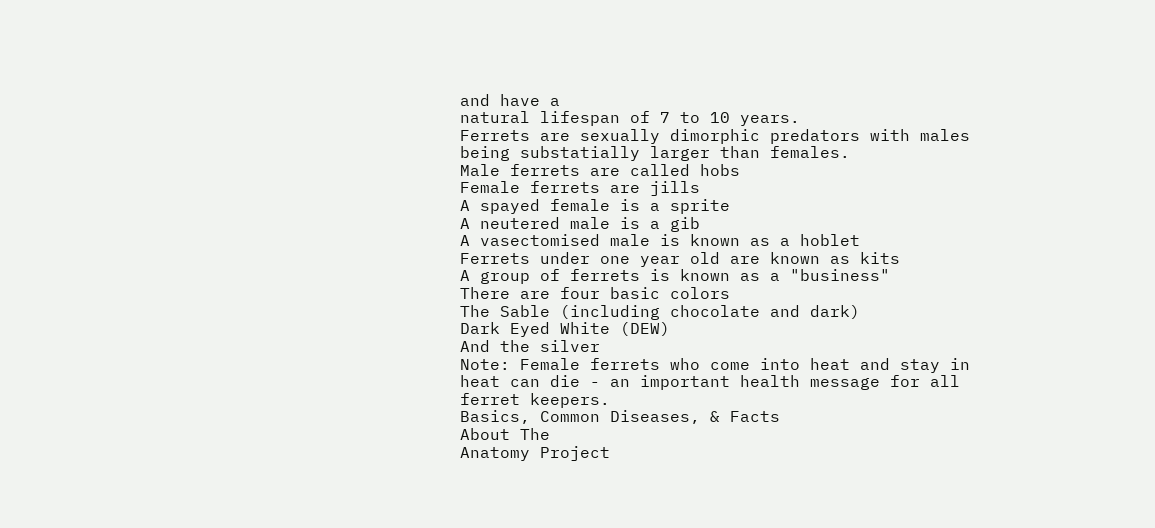and have a
natural lifespan of 7 to 10 years.
Ferrets are sexually dimorphic predators with males being substatially larger than females.
Male ferrets are called hobs
Female ferrets are jills
A spayed female is a sprite
A neutered male is a gib
A vasectomised male is known as a hoblet
Ferrets under one year old are known as kits
A group of ferrets is known as a "business"
There are four basic colors
The Sable (including chocolate and dark)
Dark Eyed White (DEW)
And the silver
Note: Female ferrets who come into heat and stay in heat can die - an important health message for all ferret keepers.
Basics, Common Diseases, & Facts
About The
Anatomy Project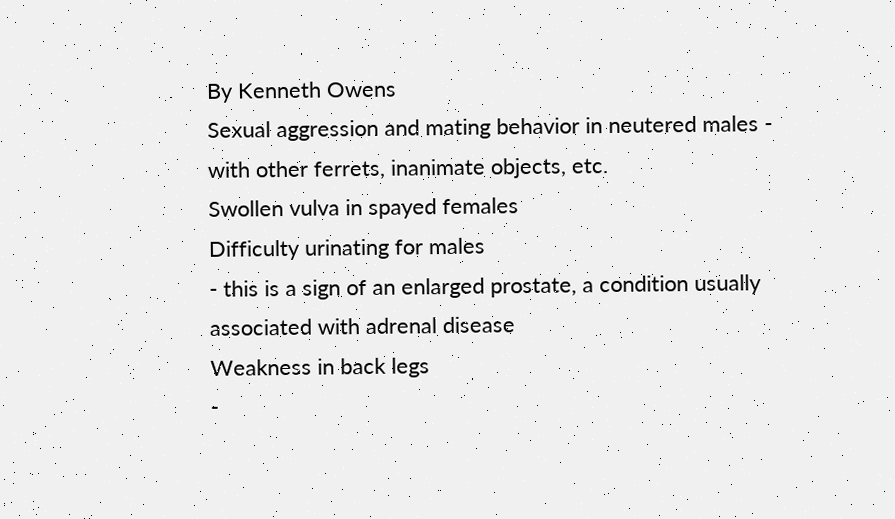By Kenneth Owens
Sexual aggression and mating behavior in neutered males - with other ferrets, inanimate objects, etc.
Swollen vulva in spayed females
Difficulty urinating for males
- this is a sign of an enlarged prostate, a condition usually associated with adrenal disease
Weakness in back legs
-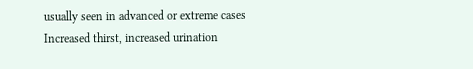usually seen in advanced or extreme cases
Increased thirst, increased urination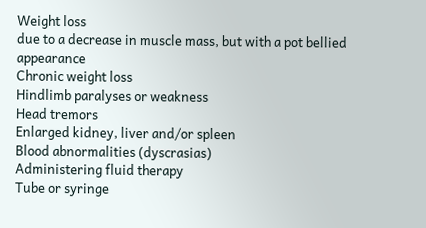Weight loss
due to a decrease in muscle mass, but with a pot bellied appearance
Chronic weight loss
Hindlimb paralyses or weakness
Head tremors
Enlarged kidney, liver and/or spleen
Blood abnormalities (dyscrasias)
Administering fluid therapy
Tube or syringe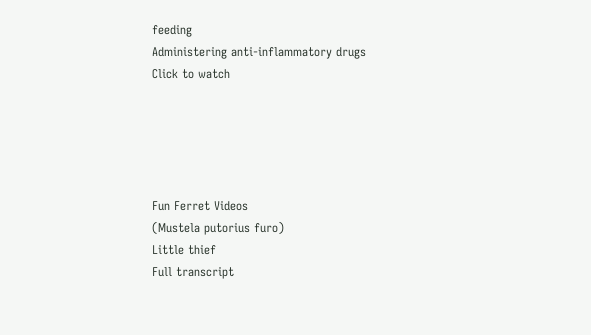feeding
Administering anti-inflammatory drugs
Click to watch





Fun Ferret Videos
(Mustela putorius furo)
Little thief
Full transcript